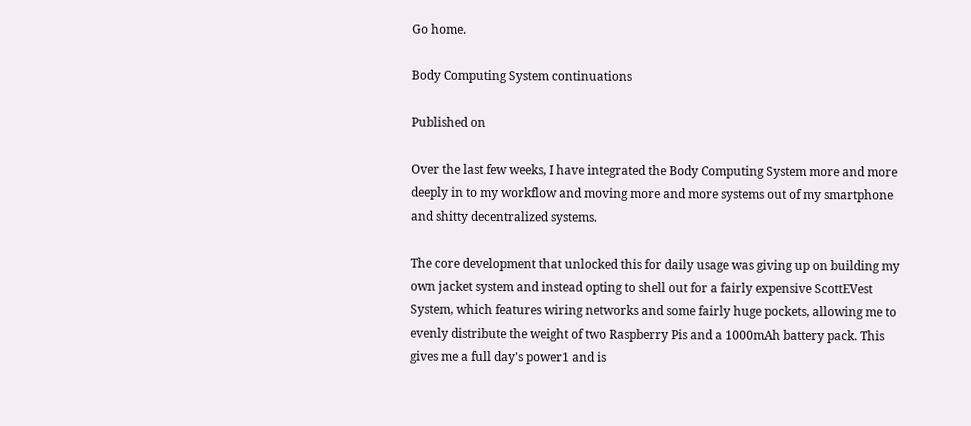Go home.

Body Computing System continuations

Published on

Over the last few weeks, I have integrated the Body Computing System more and more deeply in to my workflow and moving more and more systems out of my smartphone and shitty decentralized systems.

The core development that unlocked this for daily usage was giving up on building my own jacket system and instead opting to shell out for a fairly expensive ScottEVest System, which features wiring networks and some fairly huge pockets, allowing me to evenly distribute the weight of two Raspberry Pis and a 1000mAh battery pack. This gives me a full day's power1 and is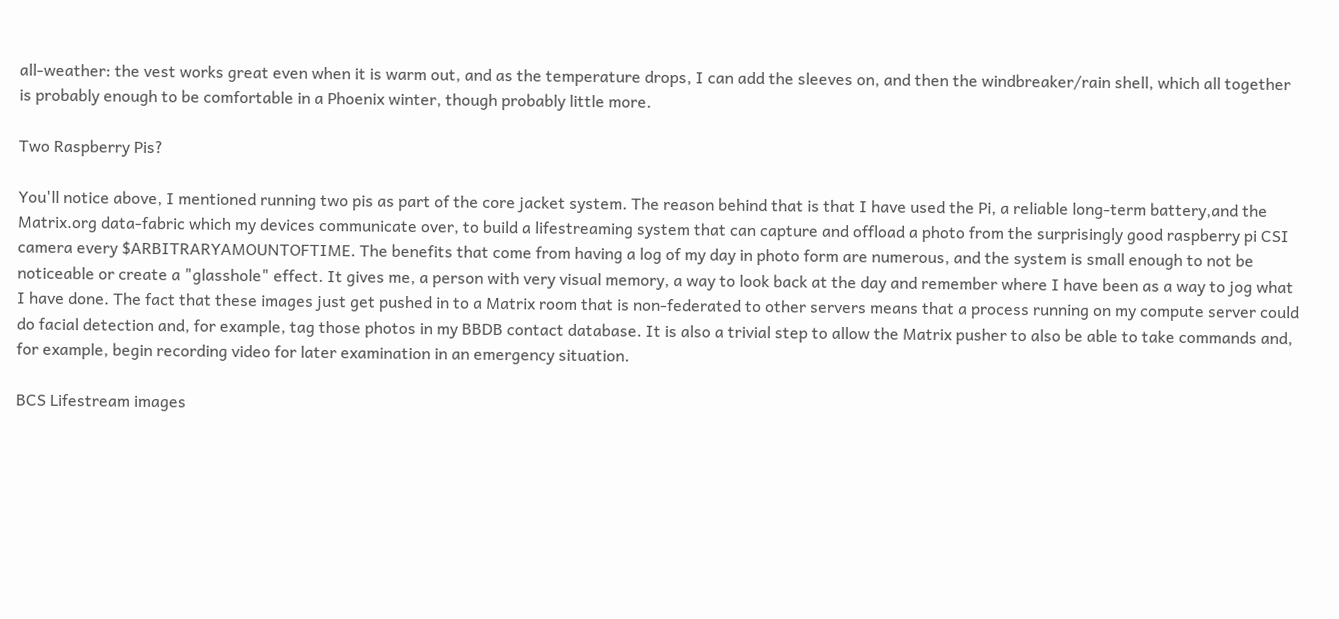all-weather: the vest works great even when it is warm out, and as the temperature drops, I can add the sleeves on, and then the windbreaker/rain shell, which all together is probably enough to be comfortable in a Phoenix winter, though probably little more.

Two Raspberry Pis?

You'll notice above, I mentioned running two pis as part of the core jacket system. The reason behind that is that I have used the Pi, a reliable long-term battery,and the Matrix.org data-fabric which my devices communicate over, to build a lifestreaming system that can capture and offload a photo from the surprisingly good raspberry pi CSI camera every $ARBITRARYAMOUNTOFTIME. The benefits that come from having a log of my day in photo form are numerous, and the system is small enough to not be noticeable or create a "glasshole" effect. It gives me, a person with very visual memory, a way to look back at the day and remember where I have been as a way to jog what I have done. The fact that these images just get pushed in to a Matrix room that is non-federated to other servers means that a process running on my compute server could do facial detection and, for example, tag those photos in my BBDB contact database. It is also a trivial step to allow the Matrix pusher to also be able to take commands and, for example, begin recording video for later examination in an emergency situation.

BCS Lifestream images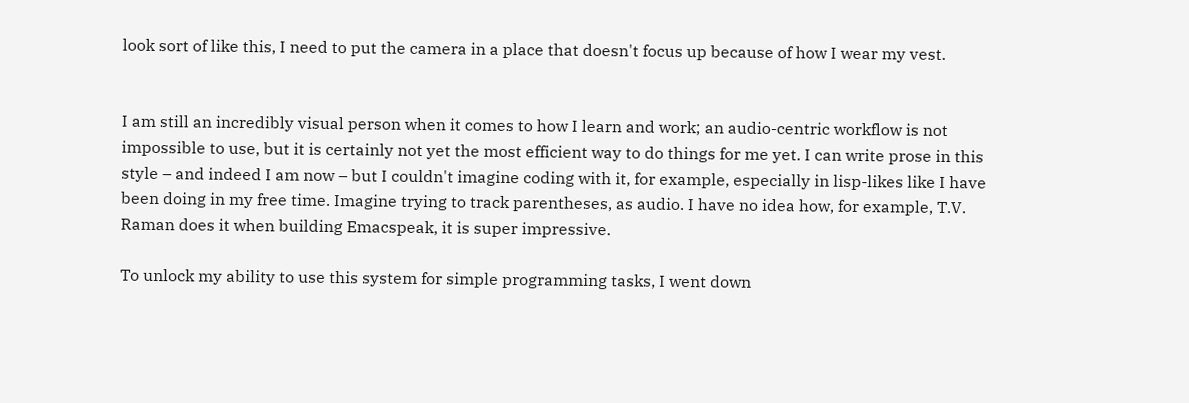look sort of like this, I need to put the camera in a place that doesn't focus up because of how I wear my vest.


I am still an incredibly visual person when it comes to how I learn and work; an audio-centric workflow is not impossible to use, but it is certainly not yet the most efficient way to do things for me yet. I can write prose in this style – and indeed I am now – but I couldn't imagine coding with it, for example, especially in lisp-likes like I have been doing in my free time. Imagine trying to track parentheses, as audio. I have no idea how, for example, T.V. Raman does it when building Emacspeak, it is super impressive.

To unlock my ability to use this system for simple programming tasks, I went down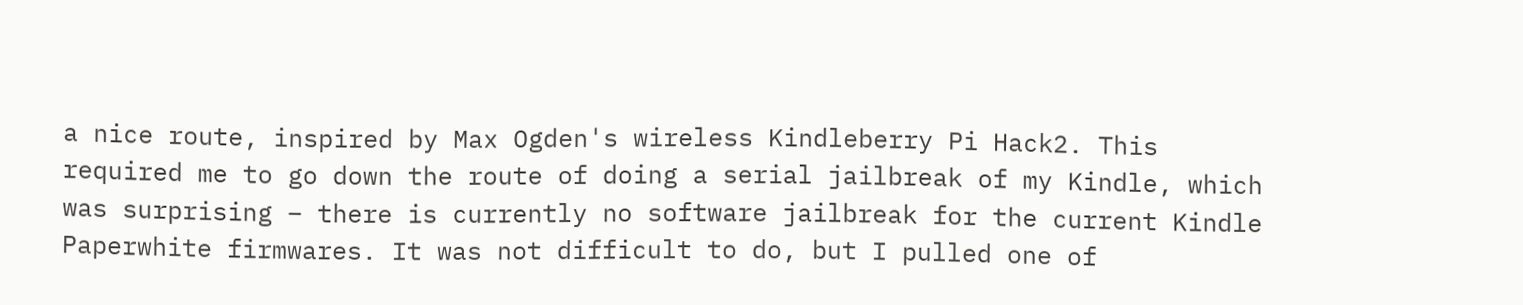a nice route, inspired by Max Ogden's wireless Kindleberry Pi Hack2. This required me to go down the route of doing a serial jailbreak of my Kindle, which was surprising – there is currently no software jailbreak for the current Kindle Paperwhite firmwares. It was not difficult to do, but I pulled one of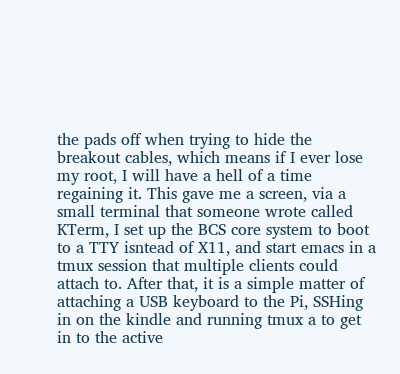the pads off when trying to hide the breakout cables, which means if I ever lose my root, I will have a hell of a time regaining it. This gave me a screen, via a small terminal that someone wrote called KTerm, I set up the BCS core system to boot to a TTY isntead of X11, and start emacs in a tmux session that multiple clients could attach to. After that, it is a simple matter of attaching a USB keyboard to the Pi, SSHing in on the kindle and running tmux a to get in to the active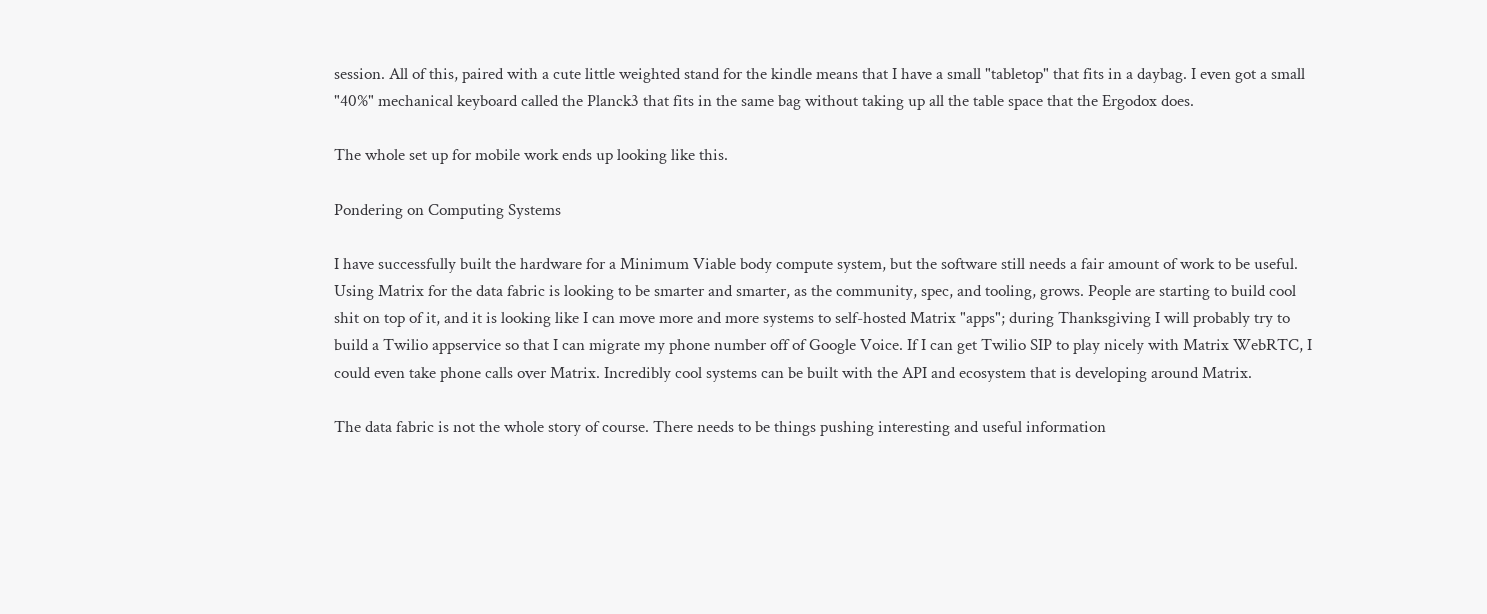session. All of this, paired with a cute little weighted stand for the kindle means that I have a small "tabletop" that fits in a daybag. I even got a small "40%" mechanical keyboard called the Planck3 that fits in the same bag without taking up all the table space that the Ergodox does.

The whole set up for mobile work ends up looking like this.

Pondering on Computing Systems

I have successfully built the hardware for a Minimum Viable body compute system, but the software still needs a fair amount of work to be useful. Using Matrix for the data fabric is looking to be smarter and smarter, as the community, spec, and tooling, grows. People are starting to build cool shit on top of it, and it is looking like I can move more and more systems to self-hosted Matrix "apps"; during Thanksgiving I will probably try to build a Twilio appservice so that I can migrate my phone number off of Google Voice. If I can get Twilio SIP to play nicely with Matrix WebRTC, I could even take phone calls over Matrix. Incredibly cool systems can be built with the API and ecosystem that is developing around Matrix.

The data fabric is not the whole story of course. There needs to be things pushing interesting and useful information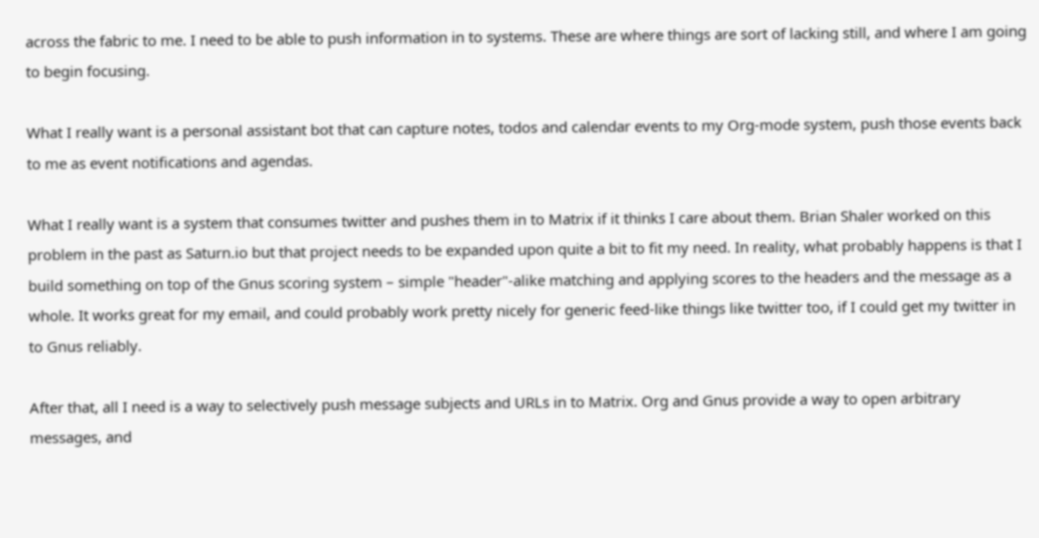across the fabric to me. I need to be able to push information in to systems. These are where things are sort of lacking still, and where I am going to begin focusing.

What I really want is a personal assistant bot that can capture notes, todos and calendar events to my Org-mode system, push those events back to me as event notifications and agendas.

What I really want is a system that consumes twitter and pushes them in to Matrix if it thinks I care about them. Brian Shaler worked on this problem in the past as Saturn.io but that project needs to be expanded upon quite a bit to fit my need. In reality, what probably happens is that I build something on top of the Gnus scoring system – simple "header"-alike matching and applying scores to the headers and the message as a whole. It works great for my email, and could probably work pretty nicely for generic feed-like things like twitter too, if I could get my twitter in to Gnus reliably.

After that, all I need is a way to selectively push message subjects and URLs in to Matrix. Org and Gnus provide a way to open arbitrary messages, and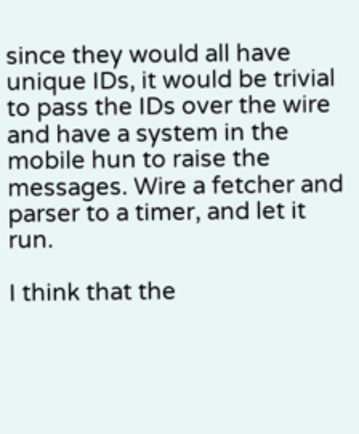since they would all have unique IDs, it would be trivial to pass the IDs over the wire and have a system in the mobile hun to raise the messages. Wire a fetcher and parser to a timer, and let it run.

I think that the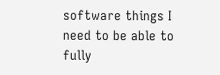software things I need to be able to fully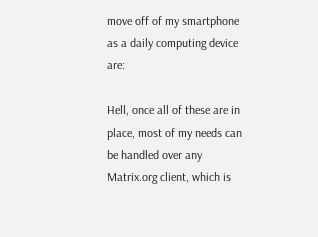move off of my smartphone as a daily computing device are:

Hell, once all of these are in place, most of my needs can be handled over any Matrix.org client, which is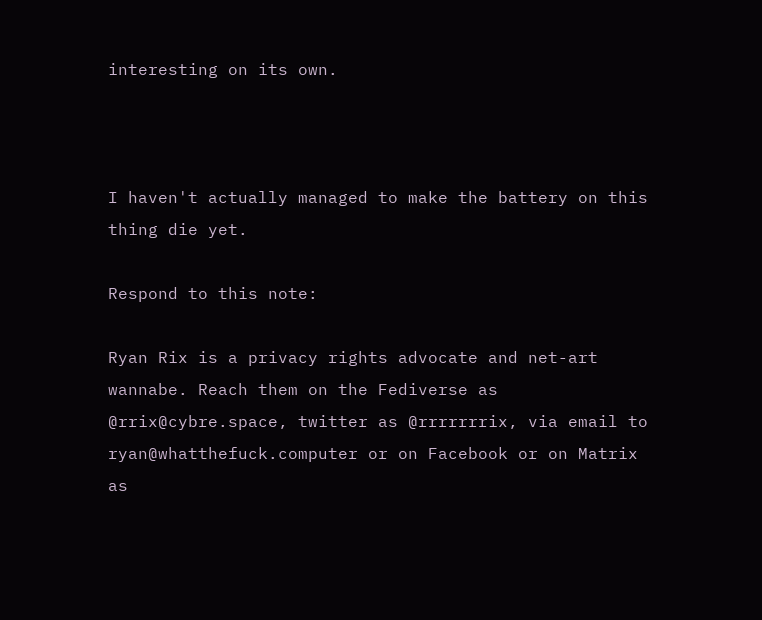interesting on its own.



I haven't actually managed to make the battery on this thing die yet.

Respond to this note:

Ryan Rix is a privacy rights advocate and net-art wannabe. Reach them on the Fediverse as @rrix@cybre.space, twitter as @rrrrrrrix, via email to ryan@whatthefuck.computer or on Facebook or on Matrix as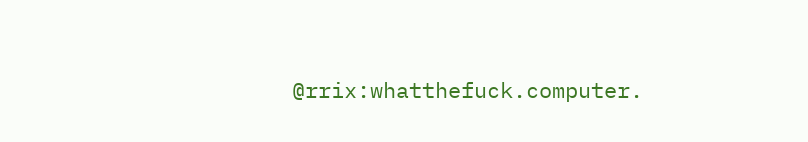@rrix:whatthefuck.computer.